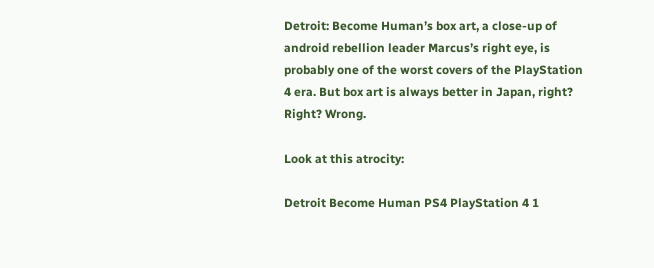Detroit: Become Human’s box art, a close-up of android rebellion leader Marcus’s right eye, is probably one of the worst covers of the PlayStation 4 era. But box art is always better in Japan, right? Right? Wrong.

Look at this atrocity:

Detroit Become Human PS4 PlayStation 4 1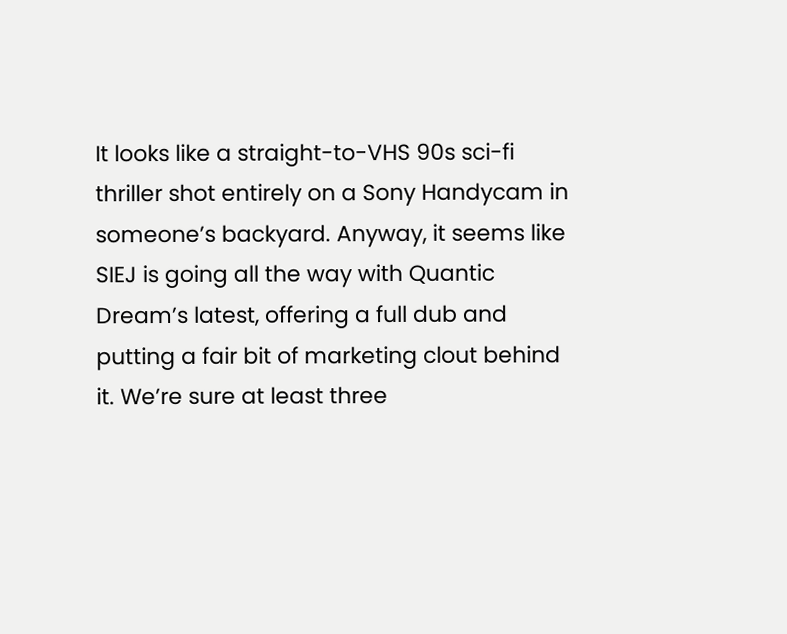It looks like a straight-to-VHS 90s sci-fi thriller shot entirely on a Sony Handycam in someone’s backyard. Anyway, it seems like SIEJ is going all the way with Quantic Dream’s latest, offering a full dub and putting a fair bit of marketing clout behind it. We’re sure at least three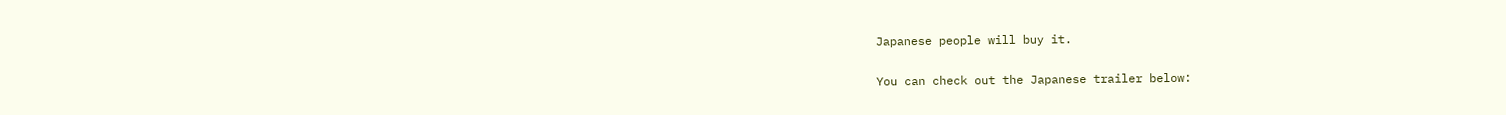Japanese people will buy it.

You can check out the Japanese trailer below: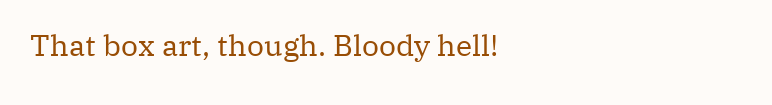That box art, though. Bloody hell!